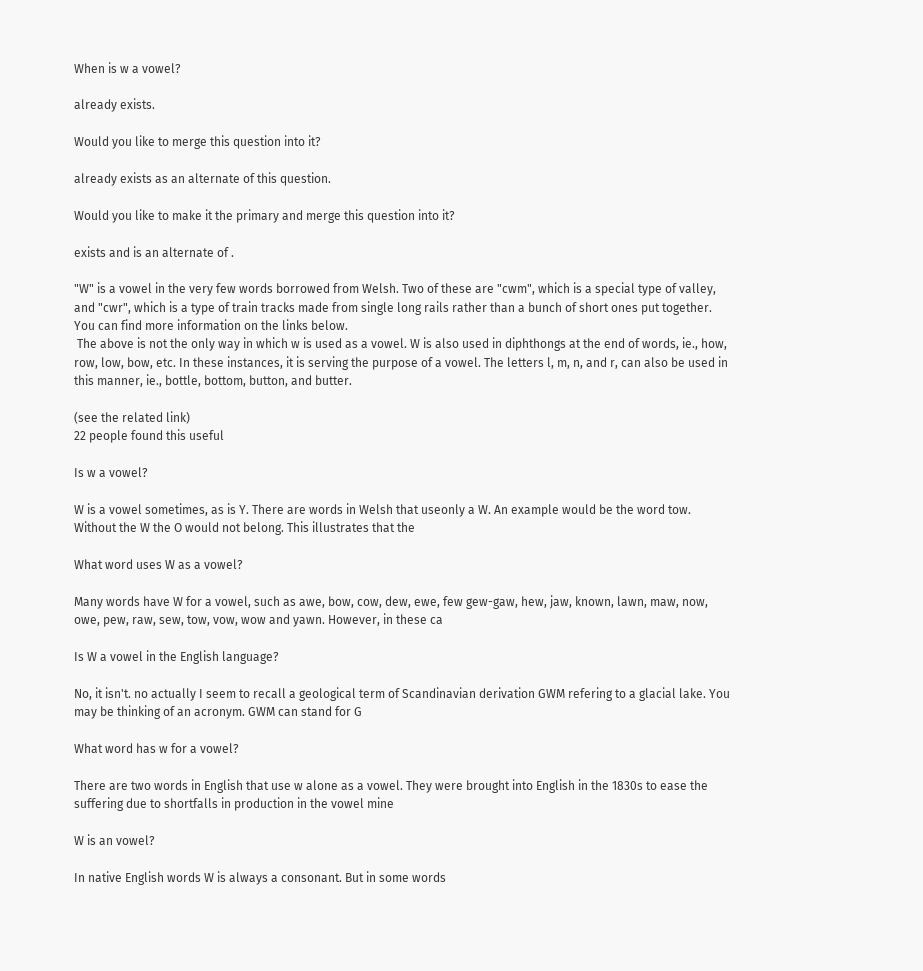When is w a vowel?

already exists.

Would you like to merge this question into it?

already exists as an alternate of this question.

Would you like to make it the primary and merge this question into it?

exists and is an alternate of .

"W" is a vowel in the very few words borrowed from Welsh. Two of these are "cwm", which is a special type of valley, and "cwr", which is a type of train tracks made from single long rails rather than a bunch of short ones put together.
You can find more information on the links below.
 The above is not the only way in which w is used as a vowel. W is also used in diphthongs at the end of words, ie., how, row, low, bow, etc. In these instances, it is serving the purpose of a vowel. The letters l, m, n, and r, can also be used in this manner, ie., bottle, bottom, button, and butter.

(see the related link)
22 people found this useful

Is w a vowel?

W is a vowel sometimes, as is Y. There are words in Welsh that useonly a W. An example would be the word tow. Without the W the O would not belong. This illustrates that the

What word uses W as a vowel?

Many words have W for a vowel, such as awe, bow, cow, dew, ewe, few gew-gaw, hew, jaw, known, lawn, maw, now, owe, pew, raw, sew, tow, vow, wow and yawn. However, in these ca

Is W a vowel in the English language?

No, it isn't. no actually I seem to recall a geological term of Scandinavian derivation GWM refering to a glacial lake. You may be thinking of an acronym. GWM can stand for G

What word has w for a vowel?

There are two words in English that use w alone as a vowel. They were brought into English in the 1830s to ease the suffering due to shortfalls in production in the vowel mine

W is an vowel?

In native English words W is always a consonant. But in some words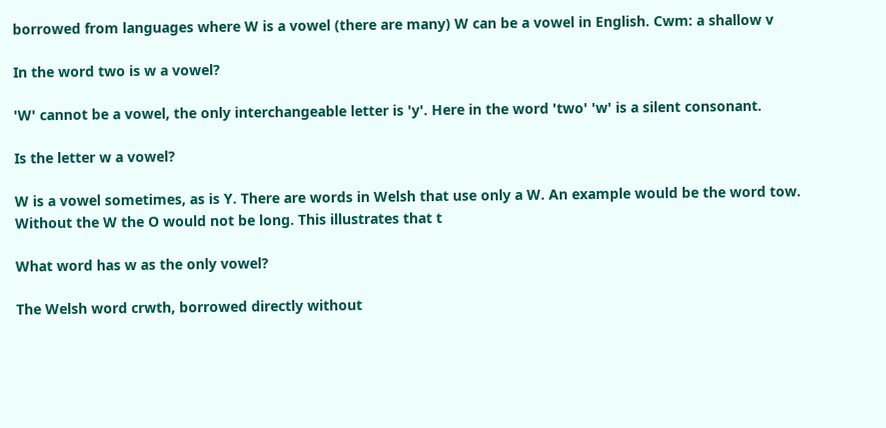borrowed from languages where W is a vowel (there are many) W can be a vowel in English. Cwm: a shallow v

In the word two is w a vowel?

'W' cannot be a vowel, the only interchangeable letter is 'y'. Here in the word 'two' 'w' is a silent consonant.

Is the letter w a vowel?

W is a vowel sometimes, as is Y. There are words in Welsh that use only a W. An example would be the word tow. Without the W the O would not be long. This illustrates that t

What word has w as the only vowel?

The Welsh word crwth, borrowed directly without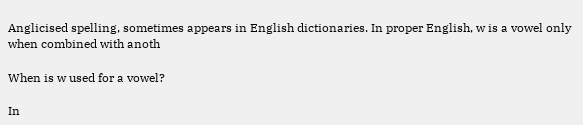Anglicised spelling, sometimes appears in English dictionaries. In proper English, w is a vowel only when combined with anoth

When is w used for a vowel?

In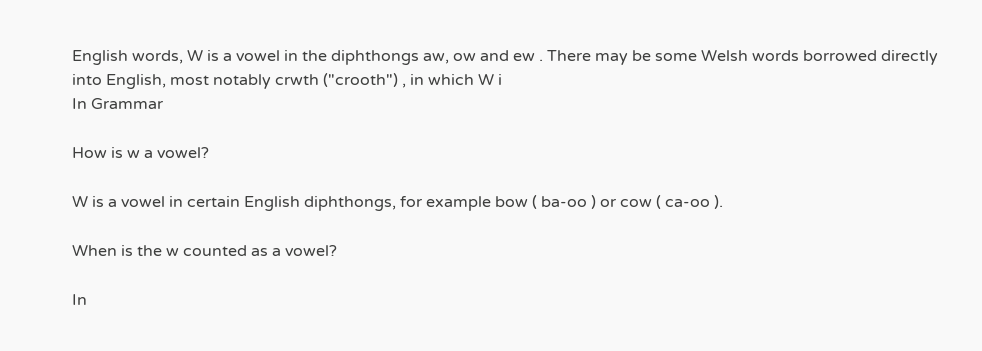English words, W is a vowel in the diphthongs aw, ow and ew . There may be some Welsh words borrowed directly into English, most notably crwth ("crooth") , in which W i
In Grammar

How is w a vowel?

W is a vowel in certain English diphthongs, for example bow ( ba-oo ) or cow ( ca-oo ).

When is the w counted as a vowel?

In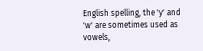English spelling, the 'y' and 'w' are sometimes used as vowels,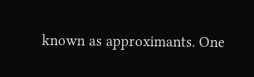known as approximants. One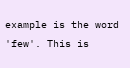example is the word 'few'. This is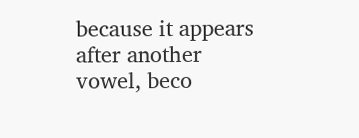because it appears after another vowel, beco